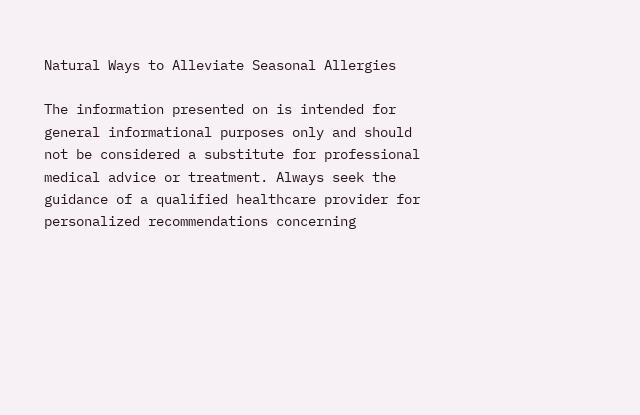Natural Ways to Alleviate Seasonal Allergies

The information presented on is intended for general informational purposes only and should not be considered a substitute for professional medical advice or treatment. Always seek the guidance of a qualified healthcare provider for personalized recommendations concerning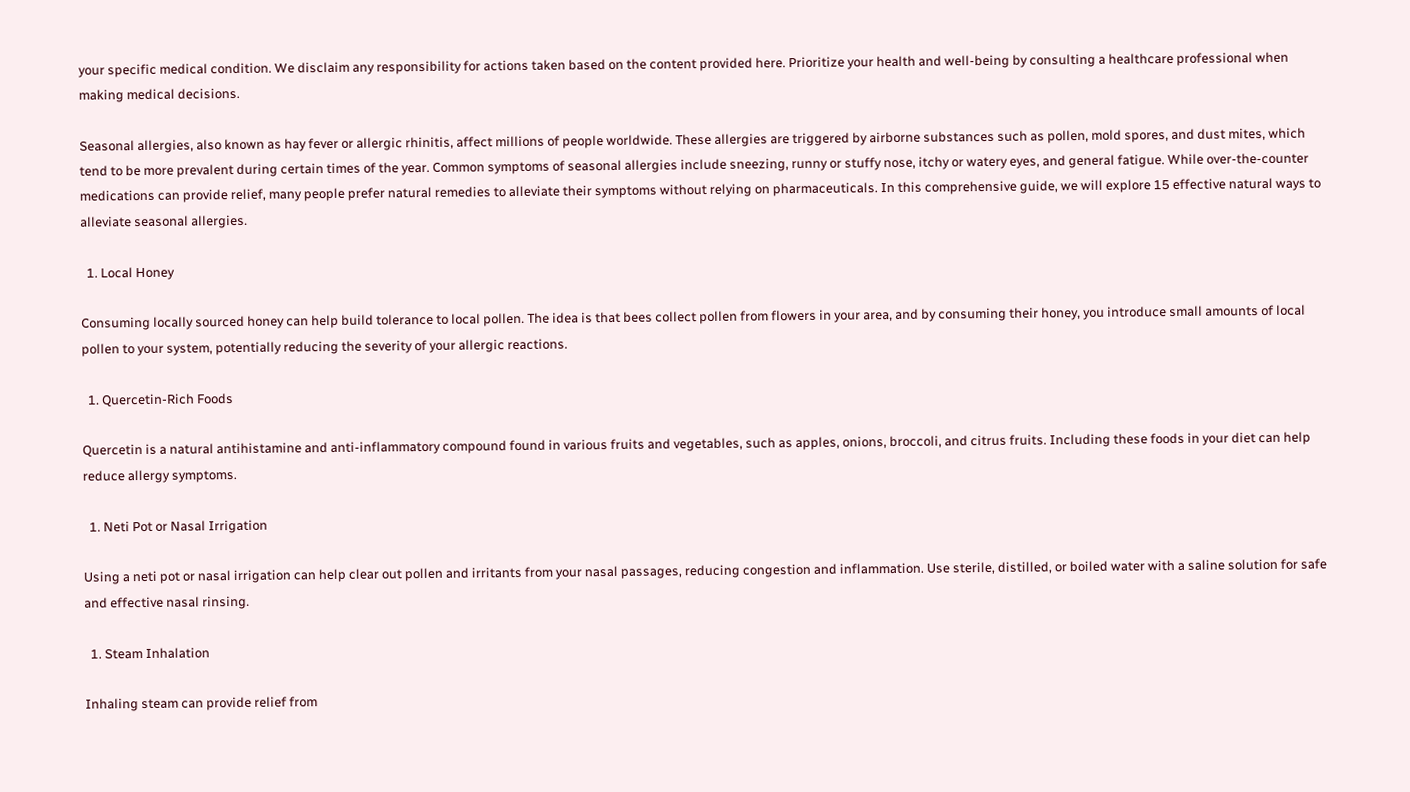your specific medical condition. We disclaim any responsibility for actions taken based on the content provided here. Prioritize your health and well-being by consulting a healthcare professional when making medical decisions.

Seasonal allergies, also known as hay fever or allergic rhinitis, affect millions of people worldwide. These allergies are triggered by airborne substances such as pollen, mold spores, and dust mites, which tend to be more prevalent during certain times of the year. Common symptoms of seasonal allergies include sneezing, runny or stuffy nose, itchy or watery eyes, and general fatigue. While over-the-counter medications can provide relief, many people prefer natural remedies to alleviate their symptoms without relying on pharmaceuticals. In this comprehensive guide, we will explore 15 effective natural ways to alleviate seasonal allergies.

  1. Local Honey

Consuming locally sourced honey can help build tolerance to local pollen. The idea is that bees collect pollen from flowers in your area, and by consuming their honey, you introduce small amounts of local pollen to your system, potentially reducing the severity of your allergic reactions.

  1. Quercetin-Rich Foods

Quercetin is a natural antihistamine and anti-inflammatory compound found in various fruits and vegetables, such as apples, onions, broccoli, and citrus fruits. Including these foods in your diet can help reduce allergy symptoms.

  1. Neti Pot or Nasal Irrigation

Using a neti pot or nasal irrigation can help clear out pollen and irritants from your nasal passages, reducing congestion and inflammation. Use sterile, distilled, or boiled water with a saline solution for safe and effective nasal rinsing.

  1. Steam Inhalation

Inhaling steam can provide relief from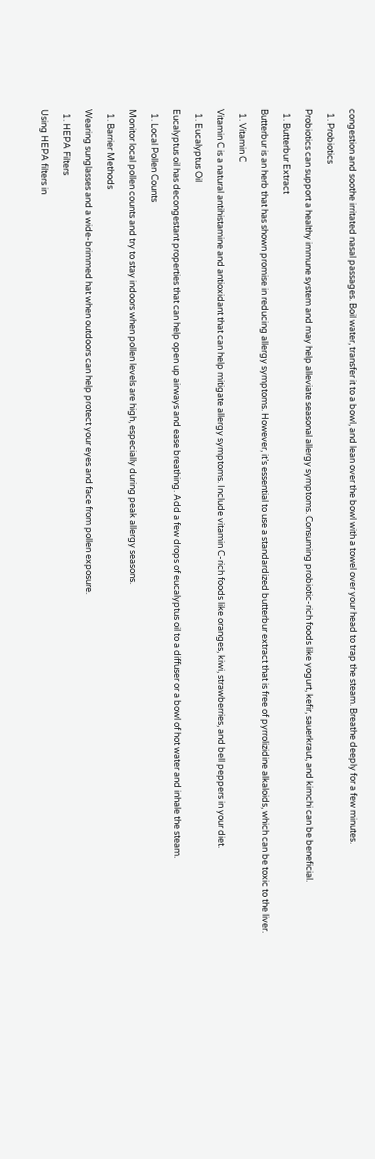congestion and soothe irritated nasal passages. Boil water, transfer it to a bowl, and lean over the bowl with a towel over your head to trap the steam. Breathe deeply for a few minutes.

  1. Probiotics

Probiotics can support a healthy immune system and may help alleviate seasonal allergy symptoms. Consuming probiotic-rich foods like yogurt, kefir, sauerkraut, and kimchi can be beneficial.

  1. Butterbur Extract

Butterbur is an herb that has shown promise in reducing allergy symptoms. However, it’s essential to use a standardized butterbur extract that is free of pyrrolizidine alkaloids, which can be toxic to the liver.

  1. Vitamin C

Vitamin C is a natural antihistamine and antioxidant that can help mitigate allergy symptoms. Include vitamin C-rich foods like oranges, kiwi, strawberries, and bell peppers in your diet.

  1. Eucalyptus Oil

Eucalyptus oil has decongestant properties that can help open up airways and ease breathing. Add a few drops of eucalyptus oil to a diffuser or a bowl of hot water and inhale the steam.

  1. Local Pollen Counts

Monitor local pollen counts and try to stay indoors when pollen levels are high, especially during peak allergy seasons.

  1. Barrier Methods

Wearing sunglasses and a wide-brimmed hat when outdoors can help protect your eyes and face from pollen exposure.

  1. HEPA Filters

Using HEPA filters in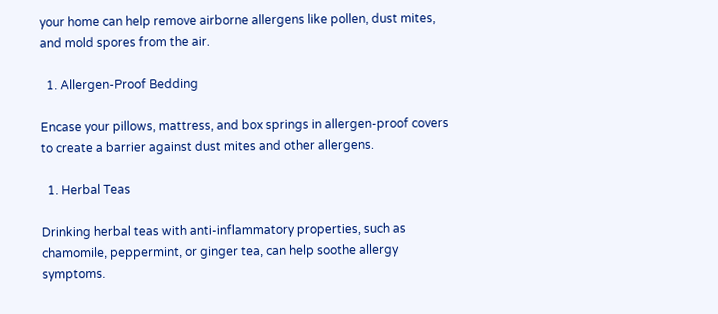your home can help remove airborne allergens like pollen, dust mites, and mold spores from the air.

  1. Allergen-Proof Bedding

Encase your pillows, mattress, and box springs in allergen-proof covers to create a barrier against dust mites and other allergens.

  1. Herbal Teas

Drinking herbal teas with anti-inflammatory properties, such as chamomile, peppermint, or ginger tea, can help soothe allergy symptoms.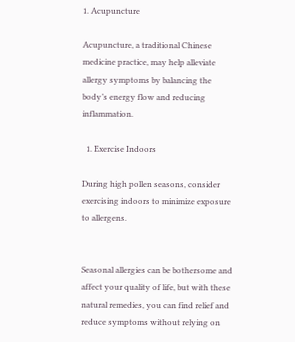1. Acupuncture

Acupuncture, a traditional Chinese medicine practice, may help alleviate allergy symptoms by balancing the body’s energy flow and reducing inflammation.

  1. Exercise Indoors

During high pollen seasons, consider exercising indoors to minimize exposure to allergens.


Seasonal allergies can be bothersome and affect your quality of life, but with these natural remedies, you can find relief and reduce symptoms without relying on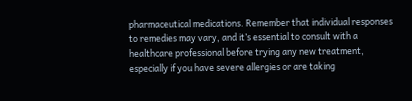pharmaceutical medications. Remember that individual responses to remedies may vary, and it’s essential to consult with a healthcare professional before trying any new treatment, especially if you have severe allergies or are taking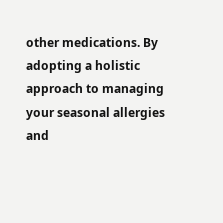other medications. By adopting a holistic approach to managing your seasonal allergies and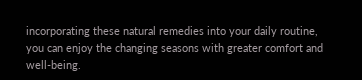incorporating these natural remedies into your daily routine, you can enjoy the changing seasons with greater comfort and well-being.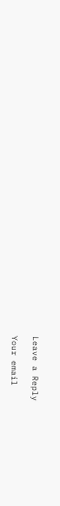Leave a Reply

Your email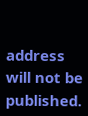address will not be published.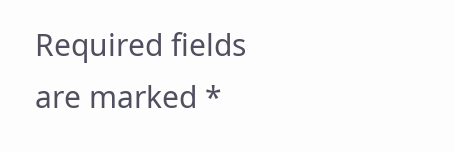Required fields are marked *